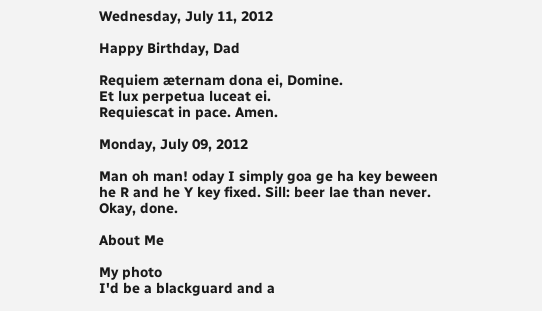Wednesday, July 11, 2012

Happy Birthday, Dad

Requiem æternam dona ei, Domine.
Et lux perpetua luceat ei.
Requiescat in pace. Amen.

Monday, July 09, 2012

Man oh man! oday I simply goa ge ha key beween he R and he Y key fixed. Sill: beer lae than never. Okay, done.

About Me

My photo
I'd be a blackguard and a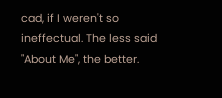cad, if I weren't so ineffectual. The less said "About Me", the better.